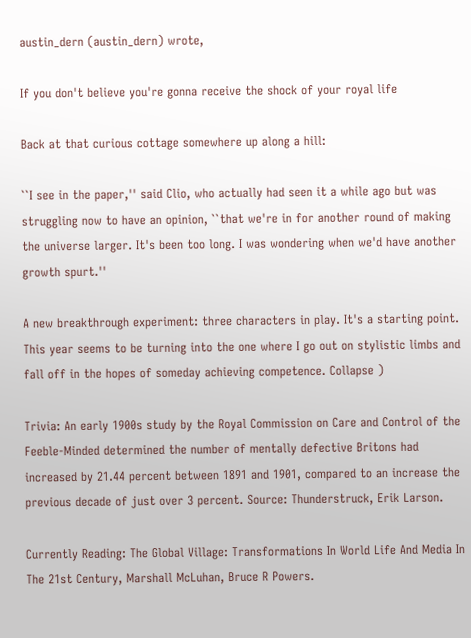austin_dern (austin_dern) wrote,

If you don't believe you're gonna receive the shock of your royal life

Back at that curious cottage somewhere up along a hill:

``I see in the paper,'' said Clio, who actually had seen it a while ago but was struggling now to have an opinion, ``that we're in for another round of making the universe larger. It's been too long. I was wondering when we'd have another growth spurt.''

A new breakthrough experiment: three characters in play. It's a starting point. This year seems to be turning into the one where I go out on stylistic limbs and fall off in the hopes of someday achieving competence. Collapse )

Trivia: An early 1900s study by the Royal Commission on Care and Control of the Feeble-Minded determined the number of mentally defective Britons had increased by 21.44 percent between 1891 and 1901, compared to an increase the previous decade of just over 3 percent. Source: Thunderstruck, Erik Larson.

Currently Reading: The Global Village: Transformations In World Life And Media In The 21st Century, Marshall McLuhan, Bruce R Powers.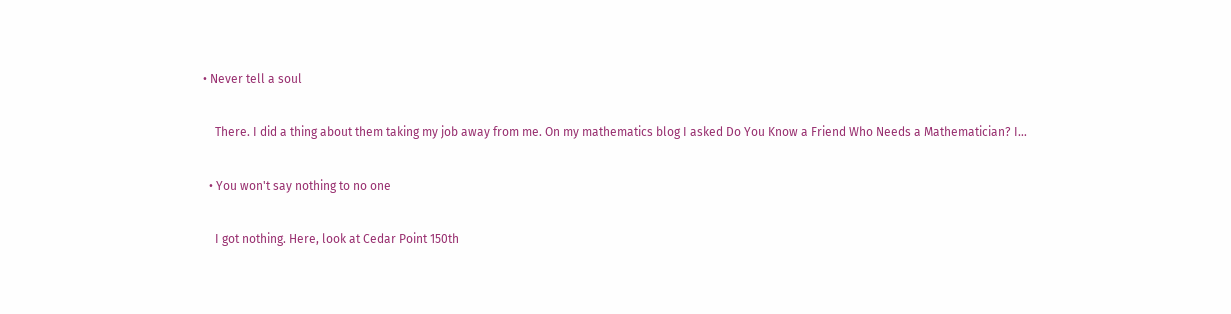• Never tell a soul

    There. I did a thing about them taking my job away from me. On my mathematics blog I asked Do You Know a Friend Who Needs a Mathematician? I…

  • You won't say nothing to no one

    I got nothing. Here, look at Cedar Point 150th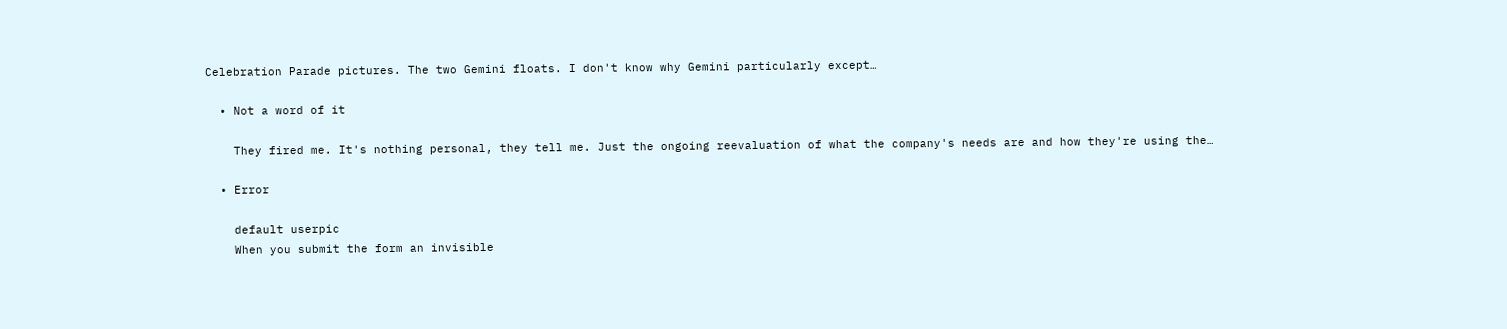Celebration Parade pictures. The two Gemini floats. I don't know why Gemini particularly except…

  • Not a word of it

    They fired me. It's nothing personal, they tell me. Just the ongoing reevaluation of what the company's needs are and how they're using the…

  • Error

    default userpic
    When you submit the form an invisible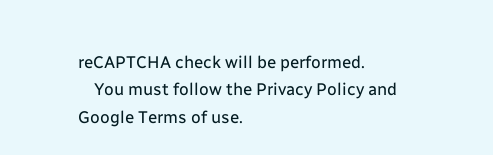reCAPTCHA check will be performed.
    You must follow the Privacy Policy and Google Terms of use.